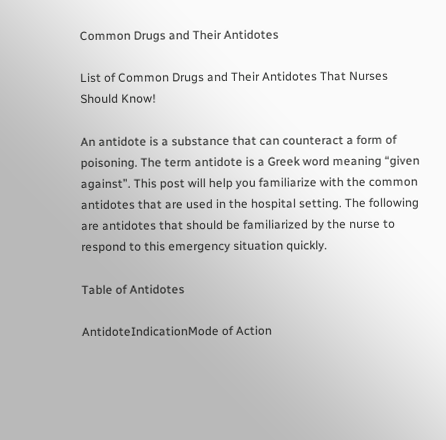Common Drugs and Their Antidotes

List of Common Drugs and Their Antidotes That Nurses Should Know!

An antidote is a substance that can counteract a form of poisoning. The term antidote is a Greek word meaning “given against”. This post will help you familiarize with the common antidotes that are used in the hospital setting. The following are antidotes that should be familiarized by the nurse to respond to this emergency situation quickly.

Table of Antidotes

AntidoteIndicationMode of Action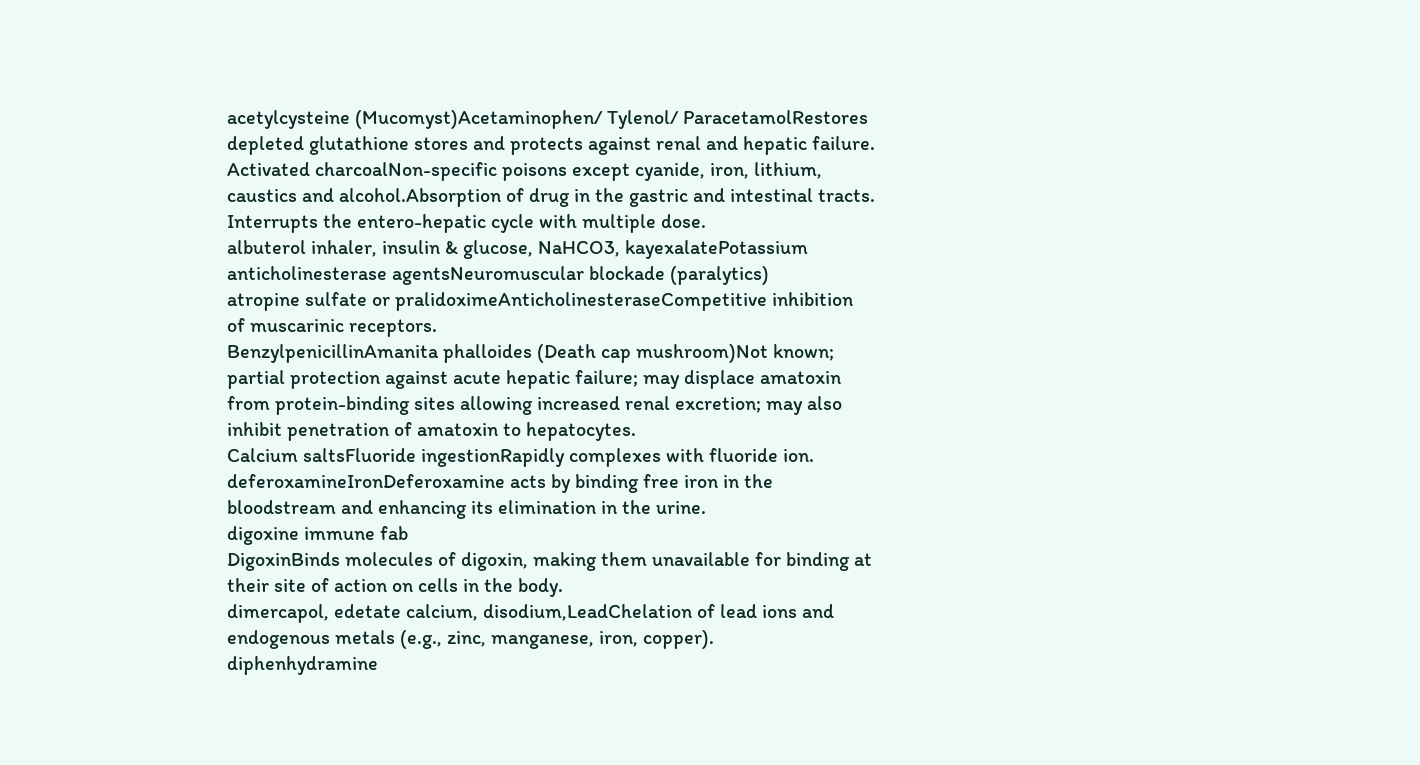acetylcysteine (Mucomyst)Acetaminophen/ Tylenol/ ParacetamolRestores depleted glutathione stores and protects against renal and hepatic failure.
Activated charcoalNon-specific poisons except cyanide, iron, lithium, caustics and alcohol.Absorption of drug in the gastric and intestinal tracts. Interrupts the entero-hepatic cycle with multiple dose.
albuterol inhaler, insulin & glucose, NaHCO3, kayexalatePotassium
anticholinesterase agentsNeuromuscular blockade (paralytics)
atropine sulfate or pralidoximeAnticholinesteraseCompetitive inhibition of muscarinic receptors.
BenzylpenicillinAmanita phalloides (Death cap mushroom)Not known; partial protection against acute hepatic failure; may displace amatoxin from protein-binding sites allowing increased renal excretion; may also inhibit penetration of amatoxin to hepatocytes.
Calcium saltsFluoride ingestionRapidly complexes with fluoride ion.
deferoxamineIronDeferoxamine acts by binding free iron in the bloodstream and enhancing its elimination in the urine.
digoxine immune fab
DigoxinBinds molecules of digoxin, making them unavailable for binding at their site of action on cells in the body.
dimercapol, edetate calcium, disodium,LeadChelation of lead ions and endogenous metals (e.g., zinc, manganese, iron, copper).
diphenhydramine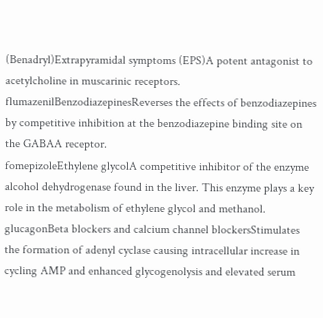(Benadryl)Extrapyramidal symptoms (EPS)A potent antagonist to acetylcholine in muscarinic receptors.
flumazenilBenzodiazepinesReverses the effects of benzodiazepines by competitive inhibition at the benzodiazepine binding site on the GABAA receptor.
fomepizoleEthylene glycolA competitive inhibitor of the enzyme alcohol dehydrogenase found in the liver. This enzyme plays a key role in the metabolism of ethylene glycol and methanol.
glucagonBeta blockers and calcium channel blockersStimulates the formation of adenyl cyclase causing intracellular increase in cycling AMP and enhanced glycogenolysis and elevated serum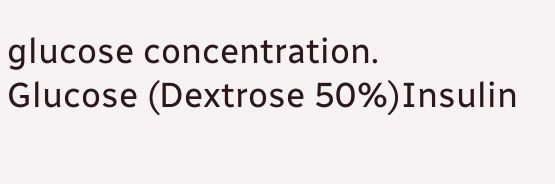glucose concentration.
Glucose (Dextrose 50%)Insulin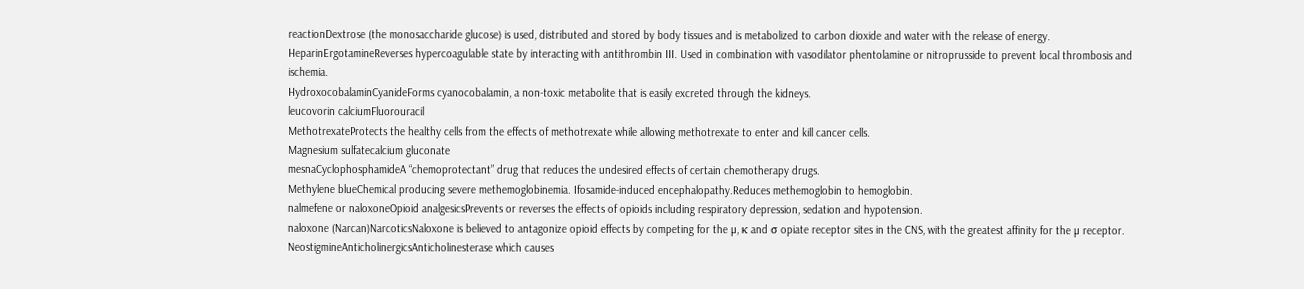reactionDextrose (the monosaccharide glucose) is used, distributed and stored by body tissues and is metabolized to carbon dioxide and water with the release of energy.
HeparinErgotamineReverses hypercoagulable state by interacting with antithrombin III. Used in combination with vasodilator phentolamine or nitroprusside to prevent local thrombosis and ischemia.
HydroxocobalaminCyanideForms cyanocobalamin, a non-toxic metabolite that is easily excreted through the kidneys.
leucovorin calciumFluorouracil
MethotrexateProtects the healthy cells from the effects of methotrexate while allowing methotrexate to enter and kill cancer cells.
Magnesium sulfatecalcium gluconate
mesnaCyclophosphamideA “chemoprotectant” drug that reduces the undesired effects of certain chemotherapy drugs.
Methylene blueChemical producing severe methemoglobinemia. Ifosamide-induced encephalopathy.Reduces methemoglobin to hemoglobin.
nalmefene or naloxoneOpioid analgesicsPrevents or reverses the effects of opioids including respiratory depression, sedation and hypotension.
naloxone (Narcan)NarcoticsNaloxone is believed to antagonize opioid effects by competing for the µ, κ and σ opiate receptor sites in the CNS, with the greatest affinity for the µ receptor.
NeostigmineAnticholinergicsAnticholinesterase which causes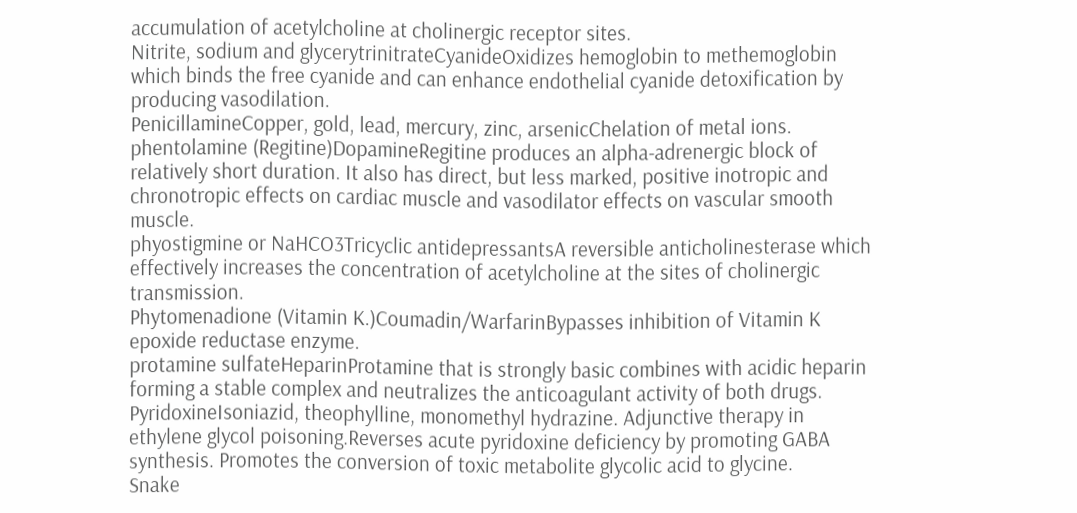accumulation of acetylcholine at cholinergic receptor sites.
Nitrite, sodium and glycerytrinitrateCyanideOxidizes hemoglobin to methemoglobin which binds the free cyanide and can enhance endothelial cyanide detoxification by producing vasodilation.
PenicillamineCopper, gold, lead, mercury, zinc, arsenicChelation of metal ions.
phentolamine (Regitine)DopamineRegitine produces an alpha-adrenergic block of relatively short duration. It also has direct, but less marked, positive inotropic and chronotropic effects on cardiac muscle and vasodilator effects on vascular smooth muscle.
phyostigmine or NaHCO3Tricyclic antidepressantsA reversible anticholinesterase which effectively increases the concentration of acetylcholine at the sites of cholinergic transmission.
Phytomenadione (Vitamin K.)Coumadin/WarfarinBypasses inhibition of Vitamin K epoxide reductase enzyme.
protamine sulfateHeparinProtamine that is strongly basic combines with acidic heparin forming a stable complex and neutralizes the anticoagulant activity of both drugs.
PyridoxineIsoniazid, theophylline, monomethyl hydrazine. Adjunctive therapy in ethylene glycol poisoning.Reverses acute pyridoxine deficiency by promoting GABA synthesis. Promotes the conversion of toxic metabolite glycolic acid to glycine.
Snake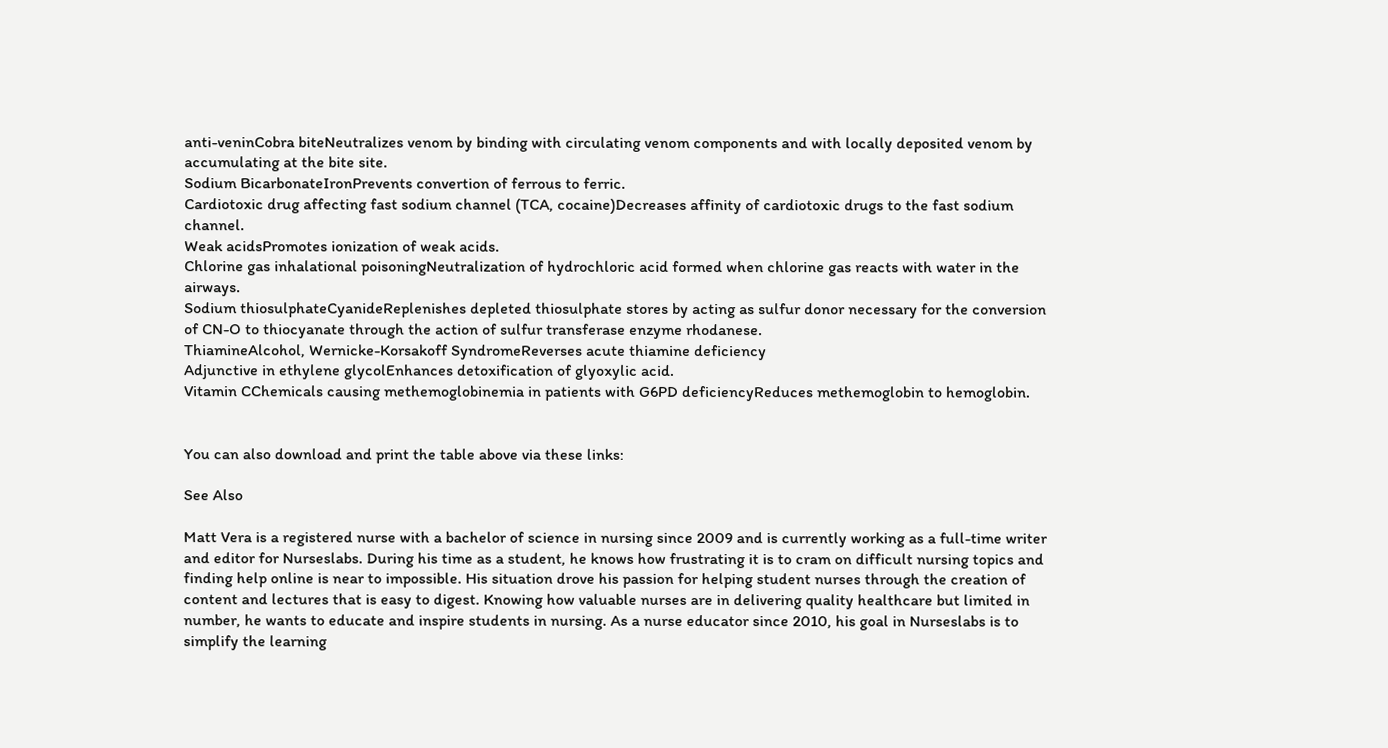anti-veninCobra biteNeutralizes venom by binding with circulating venom components and with locally deposited venom by accumulating at the bite site.
Sodium BicarbonateIronPrevents convertion of ferrous to ferric.
Cardiotoxic drug affecting fast sodium channel (TCA, cocaine)Decreases affinity of cardiotoxic drugs to the fast sodium channel.
Weak acidsPromotes ionization of weak acids.
Chlorine gas inhalational poisoningNeutralization of hydrochloric acid formed when chlorine gas reacts with water in the airways.
Sodium thiosulphateCyanideReplenishes depleted thiosulphate stores by acting as sulfur donor necessary for the conversion of CN-O to thiocyanate through the action of sulfur transferase enzyme rhodanese.
ThiamineAlcohol, Wernicke-Korsakoff SyndromeReverses acute thiamine deficiency
Adjunctive in ethylene glycolEnhances detoxification of glyoxylic acid.
Vitamin CChemicals causing methemoglobinemia in patients with G6PD deficiencyReduces methemoglobin to hemoglobin.


You can also download and print the table above via these links:

See Also

Matt Vera is a registered nurse with a bachelor of science in nursing since 2009 and is currently working as a full-time writer and editor for Nurseslabs. During his time as a student, he knows how frustrating it is to cram on difficult nursing topics and finding help online is near to impossible. His situation drove his passion for helping student nurses through the creation of content and lectures that is easy to digest. Knowing how valuable nurses are in delivering quality healthcare but limited in number, he wants to educate and inspire students in nursing. As a nurse educator since 2010, his goal in Nurseslabs is to simplify the learning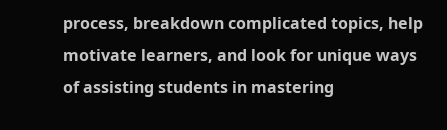process, breakdown complicated topics, help motivate learners, and look for unique ways of assisting students in mastering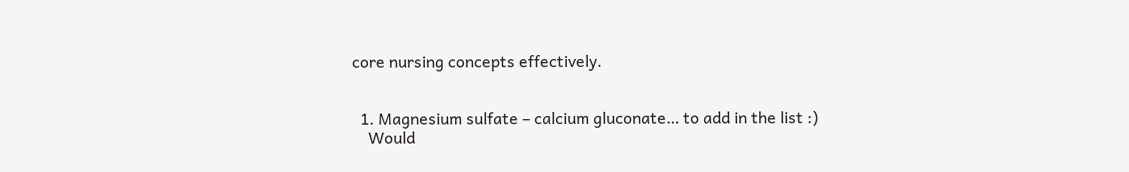core nursing concepts effectively.


  1. Magnesium sulfate – calcium gluconate… to add in the list :)
    Would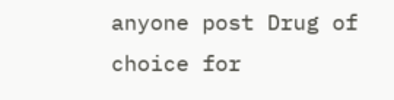anyone post Drug of choice for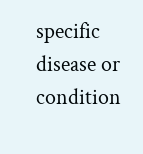specific disease or condition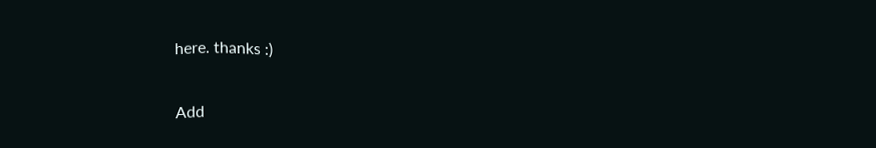here. thanks :)

Add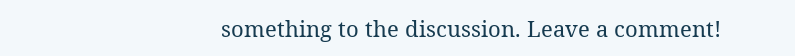something to the discussion. Leave a comment!